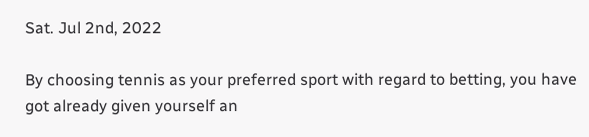Sat. Jul 2nd, 2022

By choosing tennis as your preferred sport with regard to betting, you have got already given yourself an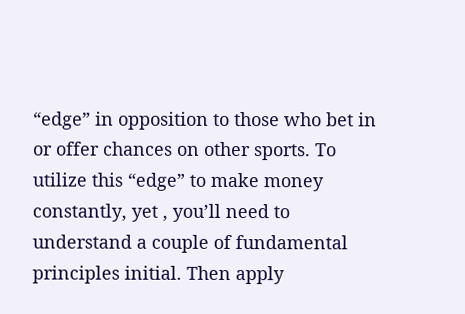“edge” in opposition to those who bet in or offer chances on other sports. To utilize this “edge” to make money constantly, yet , you’ll need to understand a couple of fundamental principles initial. Then apply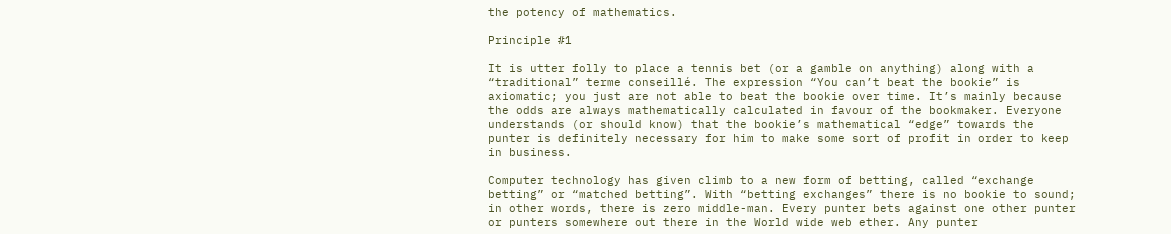the potency of mathematics.

Principle #1

It is utter folly to place a tennis bet (or a gamble on anything) along with a “traditional” terme conseillé. The expression “You can’t beat the bookie” is axiomatic; you just are not able to beat the bookie over time. It’s mainly because the odds are always mathematically calculated in favour of the bookmaker. Everyone understands (or should know) that the bookie’s mathematical “edge” towards the punter is definitely necessary for him to make some sort of profit in order to keep in business.

Computer technology has given climb to a new form of betting, called “exchange betting” or “matched betting”. With “betting exchanges” there is no bookie to sound; in other words, there is zero middle-man. Every punter bets against one other punter or punters somewhere out there in the World wide web ether. Any punter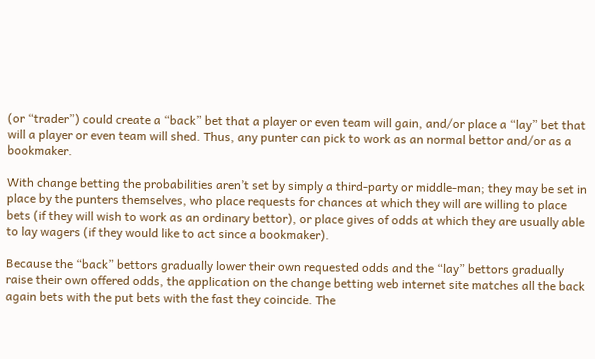(or “trader”) could create a “back” bet that a player or even team will gain, and/or place a “lay” bet that will a player or even team will shed. Thus, any punter can pick to work as an normal bettor and/or as a bookmaker.

With change betting the probabilities aren’t set by simply a third-party or middle-man; they may be set in place by the punters themselves, who place requests for chances at which they will are willing to place bets (if they will wish to work as an ordinary bettor), or place gives of odds at which they are usually able to lay wagers (if they would like to act since a bookmaker).

Because the “back” bettors gradually lower their own requested odds and the “lay” bettors gradually raise their own offered odds, the application on the change betting web internet site matches all the back again bets with the put bets with the fast they coincide. The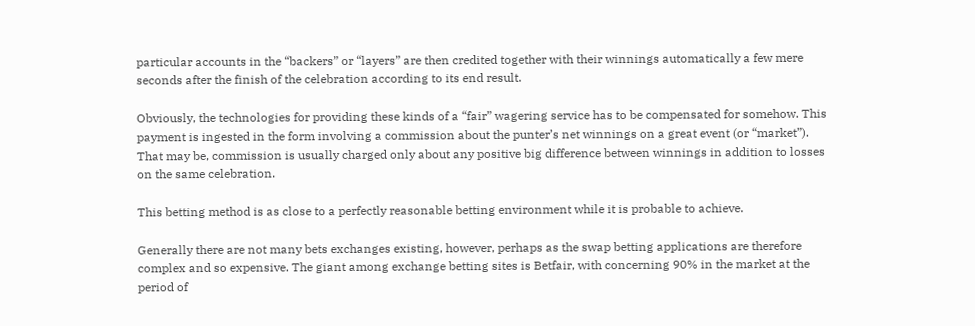particular accounts in the “backers” or “layers” are then credited together with their winnings automatically a few mere seconds after the finish of the celebration according to its end result.

Obviously, the technologies for providing these kinds of a “fair” wagering service has to be compensated for somehow. This payment is ingested in the form involving a commission about the punter’s net winnings on a great event (or “market”). That may be, commission is usually charged only about any positive big difference between winnings in addition to losses on the same celebration.

This betting method is as close to a perfectly reasonable betting environment while it is probable to achieve.

Generally there are not many bets exchanges existing, however, perhaps as the swap betting applications are therefore complex and so expensive. The giant among exchange betting sites is Betfair, with concerning 90% in the market at the period of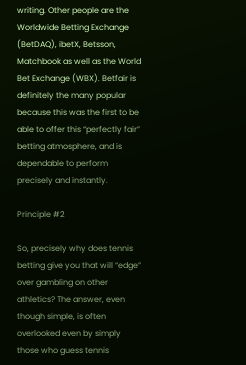writing. Other people are the Worldwide Betting Exchange (BetDAQ), ibetX, Betsson, Matchbook as well as the World Bet Exchange (WBX). Betfair is definitely the many popular because this was the first to be able to offer this “perfectly fair” betting atmosphere, and is dependable to perform precisely and instantly.

Principle #2

So, precisely why does tennis betting give you that will “edge” over gambling on other athletics? The answer, even though simple, is often overlooked even by simply those who guess tennis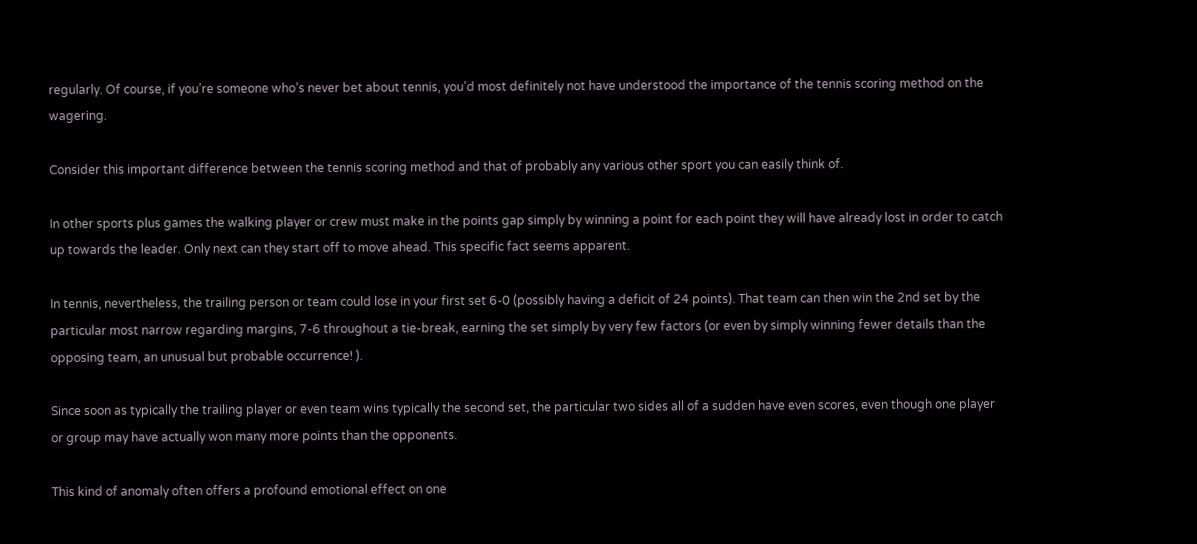regularly. Of course, if you’re someone who’s never bet about tennis, you’d most definitely not have understood the importance of the tennis scoring method on the wagering.

Consider this important difference between the tennis scoring method and that of probably any various other sport you can easily think of.

In other sports plus games the walking player or crew must make in the points gap simply by winning a point for each point they will have already lost in order to catch up towards the leader. Only next can they start off to move ahead. This specific fact seems apparent.

In tennis, nevertheless, the trailing person or team could lose in your first set 6-0 (possibly having a deficit of 24 points). That team can then win the 2nd set by the particular most narrow regarding margins, 7-6 throughout a tie-break, earning the set simply by very few factors (or even by simply winning fewer details than the opposing team, an unusual but probable occurrence! ).

Since soon as typically the trailing player or even team wins typically the second set, the particular two sides all of a sudden have even scores, even though one player or group may have actually won many more points than the opponents.

This kind of anomaly often offers a profound emotional effect on one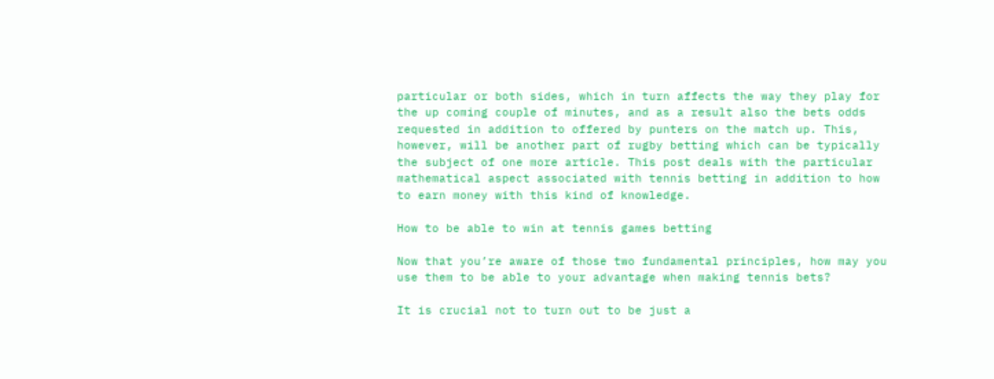particular or both sides, which in turn affects the way they play for the up coming couple of minutes, and as a result also the bets odds requested in addition to offered by punters on the match up. This, however, will be another part of rugby betting which can be typically the subject of one more article. This post deals with the particular mathematical aspect associated with tennis betting in addition to how to earn money with this kind of knowledge.

How to be able to win at tennis games betting

Now that you’re aware of those two fundamental principles, how may you use them to be able to your advantage when making tennis bets?

It is crucial not to turn out to be just a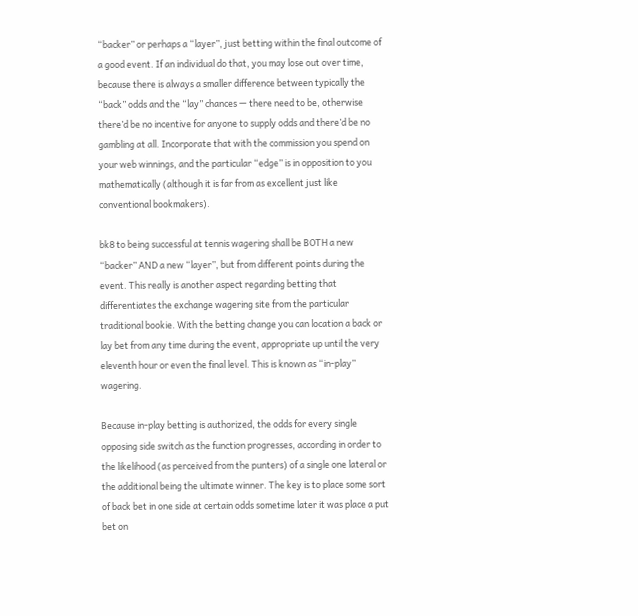“backer” or perhaps a “layer”, just betting within the final outcome of a good event. If an individual do that, you may lose out over time, because there is always a smaller difference between typically the “back” odds and the “lay” chances — there need to be, otherwise there’d be no incentive for anyone to supply odds and there’d be no gambling at all. Incorporate that with the commission you spend on your web winnings, and the particular “edge” is in opposition to you mathematically (although it is far from as excellent just like conventional bookmakers).

bk8 to being successful at tennis wagering shall be BOTH a new “backer” AND a new “layer”, but from different points during the event. This really is another aspect regarding betting that differentiates the exchange wagering site from the particular traditional bookie. With the betting change you can location a back or lay bet from any time during the event, appropriate up until the very eleventh hour or even the final level. This is known as “in-play” wagering.

Because in-play betting is authorized, the odds for every single opposing side switch as the function progresses, according in order to the likelihood (as perceived from the punters) of a single one lateral or the additional being the ultimate winner. The key is to place some sort of back bet in one side at certain odds sometime later it was place a put bet on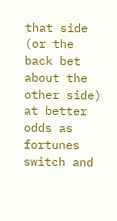that side (or the back bet about the other side) at better odds as fortunes switch and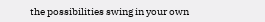the possibilities swing in your own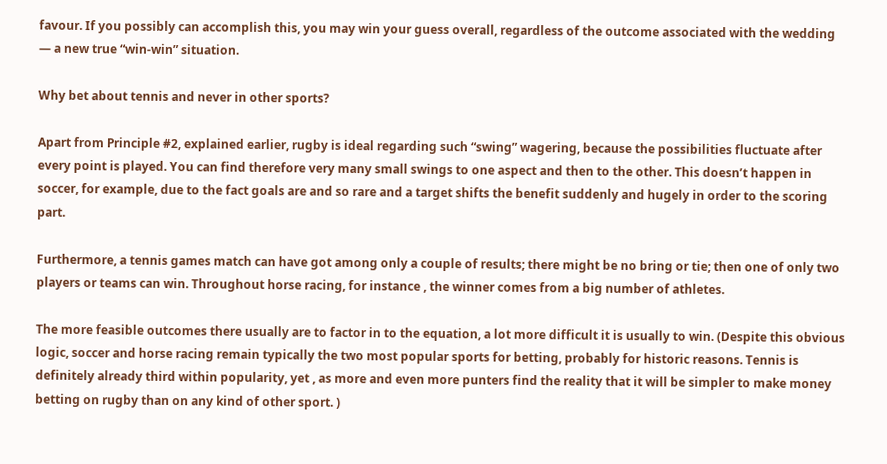favour. If you possibly can accomplish this, you may win your guess overall, regardless of the outcome associated with the wedding — a new true “win-win” situation.

Why bet about tennis and never in other sports?

Apart from Principle #2, explained earlier, rugby is ideal regarding such “swing” wagering, because the possibilities fluctuate after every point is played. You can find therefore very many small swings to one aspect and then to the other. This doesn’t happen in soccer, for example, due to the fact goals are and so rare and a target shifts the benefit suddenly and hugely in order to the scoring part.

Furthermore, a tennis games match can have got among only a couple of results; there might be no bring or tie; then one of only two players or teams can win. Throughout horse racing, for instance , the winner comes from a big number of athletes.

The more feasible outcomes there usually are to factor in to the equation, a lot more difficult it is usually to win. (Despite this obvious logic, soccer and horse racing remain typically the two most popular sports for betting, probably for historic reasons. Tennis is definitely already third within popularity, yet , as more and even more punters find the reality that it will be simpler to make money betting on rugby than on any kind of other sport. )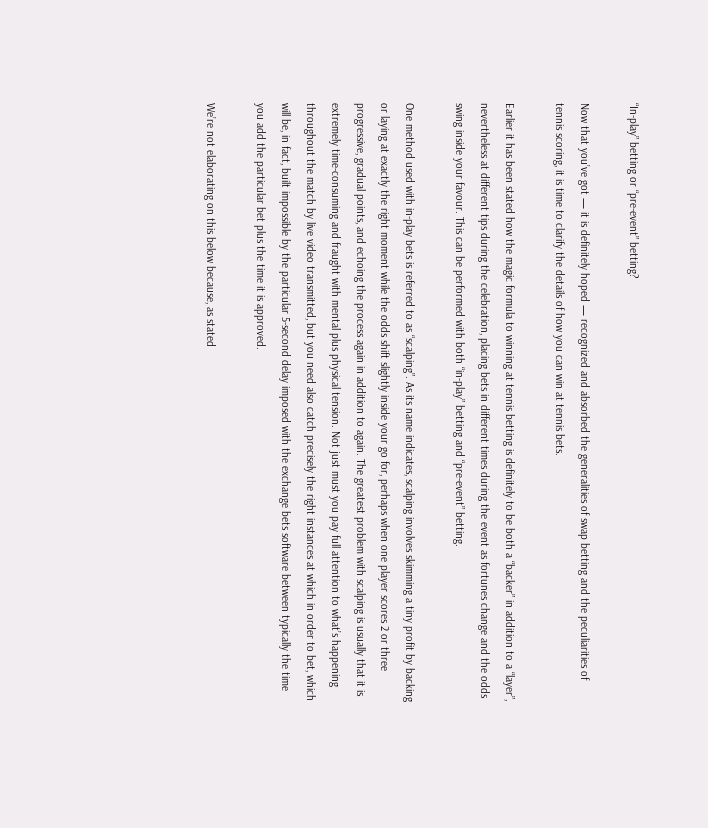“In-play” betting or “pre-event” betting?

Now that you’ve got — it is definitely hoped — recognized and absorbed the generalities of swap betting and the peculiarities of tennis scoring, it is time to clarify the details of how you can win at tennis bets.

Earlier it has been stated how the magic formula to winning at tennis betting is definitely to be both a “backer” in addition to a “layer”, nevertheless at different tips during the celebration, placing bets in different times during the event as fortunes change and the odds swing inside your favour. This can be performed with both “in-play” betting and “pre-event” betting.

One method used with in-play bets is referred to as “scalping”. As its name indicates, scalping involves skimming a tiny profit by backing or laying at exactly the right moment while the odds shift slightly inside your go for, perhaps when one player scores 2 or three progressive, gradual points, and echoing the process again in addition to again. The greatest problem with scalping is usually that it is extremely time-consuming and fraught with mental plus physical tension. Not just must you pay full attention to what’s happening throughout the match by live video transmitted, but you need also catch precisely the right instances at which in order to bet, which will be, in fact, built impossible by the particular 5-second delay imposed with the exchange bets software between typically the time you add the particular bet plus the time it is approved.

We’re not elaborating on this below because, as stated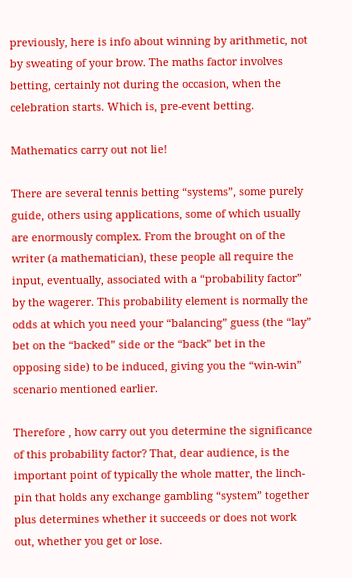previously, here is info about winning by arithmetic, not by sweating of your brow. The maths factor involves betting, certainly not during the occasion, when the celebration starts. Which is, pre-event betting.

Mathematics carry out not lie!

There are several tennis betting “systems”, some purely guide, others using applications, some of which usually are enormously complex. From the brought on of the writer (a mathematician), these people all require the input, eventually, associated with a “probability factor” by the wagerer. This probability element is normally the odds at which you need your “balancing” guess (the “lay” bet on the “backed” side or the “back” bet in the opposing side) to be induced, giving you the “win-win” scenario mentioned earlier.

Therefore , how carry out you determine the significance of this probability factor? That, dear audience, is the important point of typically the whole matter, the linch-pin that holds any exchange gambling “system” together plus determines whether it succeeds or does not work out, whether you get or lose.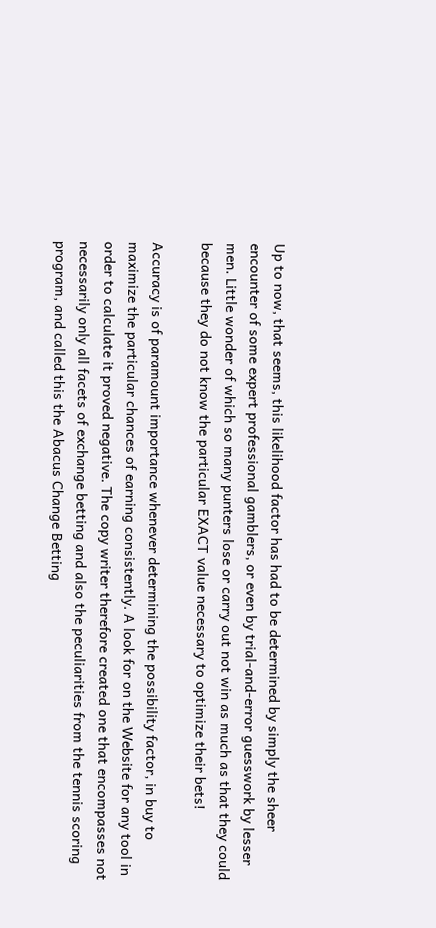Up to now, that seems, this likelihood factor has had to be determined by simply the sheer encounter of some expert professional gamblers, or even by trial-and-error guesswork by lesser men. Little wonder of which so many punters lose or carry out not win as much as that they could because they do not know the particular EXACT value necessary to optimize their bets!

Accuracy is of paramount importance whenever determining the possibility factor, in buy to maximize the particular chances of earning consistently. A look for on the Website for any tool in order to calculate it proved negative. The copy writer therefore created one that encompasses not necessarily only all facets of exchange betting and also the peculiarities from the tennis scoring program, and called this the Abacus Change Betting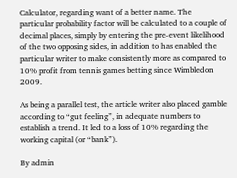Calculator, regarding want of a better name. The particular probability factor will be calculated to a couple of decimal places, simply by entering the pre-event likelihood of the two opposing sides, in addition to has enabled the particular writer to make consistently more as compared to 10% profit from tennis games betting since Wimbledon 2009.

As being a parallel test, the article writer also placed gamble according to “gut feeling”, in adequate numbers to establish a trend. It led to a loss of 10% regarding the working capital (or “bank”).

By admin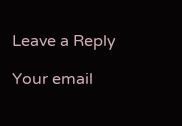Leave a Reply

Your email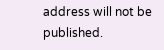address will not be published.